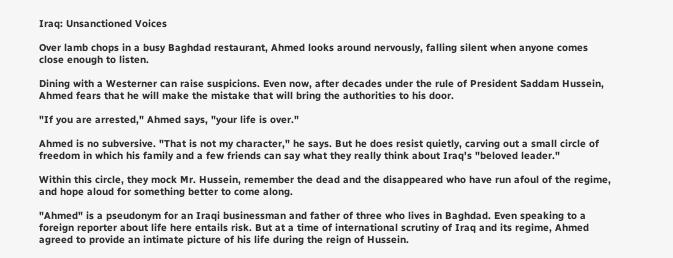Iraq: Unsanctioned Voices

Over lamb chops in a busy Baghdad restaurant, Ahmed looks around nervously, falling silent when anyone comes close enough to listen.

Dining with a Westerner can raise suspicions. Even now, after decades under the rule of President Saddam Hussein, Ahmed fears that he will make the mistake that will bring the authorities to his door.

"If you are arrested," Ahmed says, "your life is over."

Ahmed is no subversive. "That is not my character," he says. But he does resist quietly, carving out a small circle of freedom in which his family and a few friends can say what they really think about Iraq's "beloved leader."

Within this circle, they mock Mr. Hussein, remember the dead and the disappeared who have run afoul of the regime, and hope aloud for something better to come along.

"Ahmed" is a pseudonym for an Iraqi businessman and father of three who lives in Baghdad. Even speaking to a foreign reporter about life here entails risk. But at a time of international scrutiny of Iraq and its regime, Ahmed agreed to provide an intimate picture of his life during the reign of Hussein.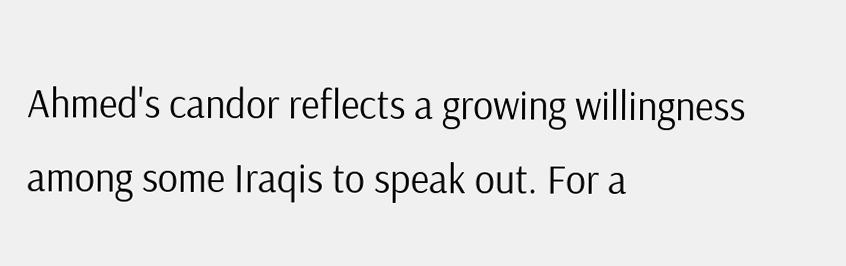Ahmed's candor reflects a growing willingness among some Iraqis to speak out. For a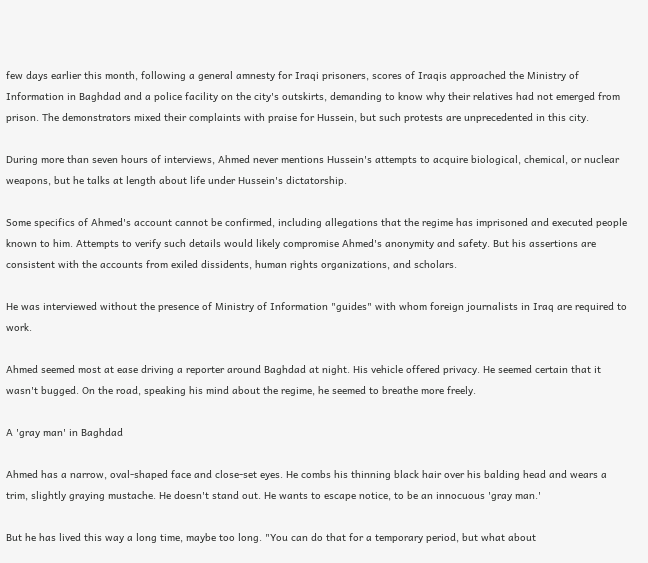few days earlier this month, following a general amnesty for Iraqi prisoners, scores of Iraqis approached the Ministry of Information in Baghdad and a police facility on the city's outskirts, demanding to know why their relatives had not emerged from prison. The demonstrators mixed their complaints with praise for Hussein, but such protests are unprecedented in this city.

During more than seven hours of interviews, Ahmed never mentions Hussein's attempts to acquire biological, chemical, or nuclear weapons, but he talks at length about life under Hussein's dictatorship.

Some specifics of Ahmed's account cannot be confirmed, including allegations that the regime has imprisoned and executed people known to him. Attempts to verify such details would likely compromise Ahmed's anonymity and safety. But his assertions are consistent with the accounts from exiled dissidents, human rights organizations, and scholars.

He was interviewed without the presence of Ministry of Information "guides" with whom foreign journalists in Iraq are required to work.

Ahmed seemed most at ease driving a reporter around Baghdad at night. His vehicle offered privacy. He seemed certain that it wasn't bugged. On the road, speaking his mind about the regime, he seemed to breathe more freely.

A 'gray man' in Baghdad

Ahmed has a narrow, oval-shaped face and close-set eyes. He combs his thinning black hair over his balding head and wears a trim, slightly graying mustache. He doesn't stand out. He wants to escape notice, to be an innocuous 'gray man.'

But he has lived this way a long time, maybe too long. "You can do that for a temporary period, but what about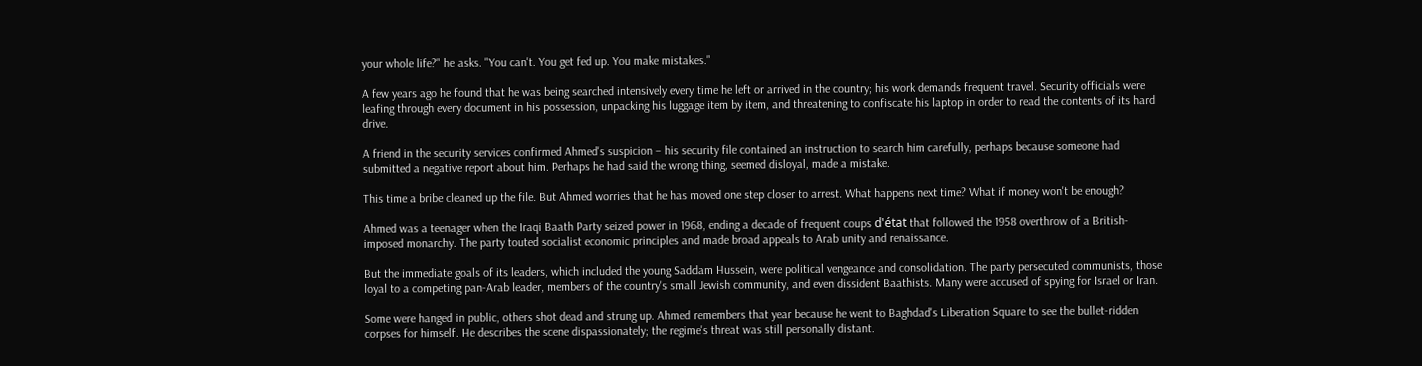your whole life?" he asks. "You can't. You get fed up. You make mistakes."

A few years ago he found that he was being searched intensively every time he left or arrived in the country; his work demands frequent travel. Security officials were leafing through every document in his possession, unpacking his luggage item by item, and threatening to confiscate his laptop in order to read the contents of its hard drive.

A friend in the security services confirmed Ahmed's suspicion – his security file contained an instruction to search him carefully, perhaps because someone had submitted a negative report about him. Perhaps he had said the wrong thing, seemed disloyal, made a mistake.

This time a bribe cleaned up the file. But Ahmed worries that he has moved one step closer to arrest. What happens next time? What if money won't be enough?

Ahmed was a teenager when the Iraqi Baath Party seized power in 1968, ending a decade of frequent coups d'état that followed the 1958 overthrow of a British- imposed monarchy. The party touted socialist economic principles and made broad appeals to Arab unity and renaissance.

But the immediate goals of its leaders, which included the young Saddam Hussein, were political vengeance and consolidation. The party persecuted communists, those loyal to a competing pan-Arab leader, members of the country's small Jewish community, and even dissident Baathists. Many were accused of spying for Israel or Iran.

Some were hanged in public, others shot dead and strung up. Ahmed remembers that year because he went to Baghdad's Liberation Square to see the bullet-ridden corpses for himself. He describes the scene dispassionately; the regime's threat was still personally distant.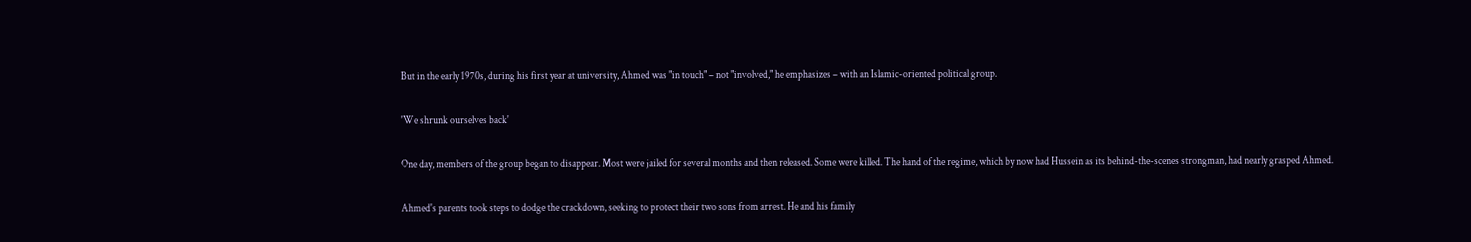But in the early 1970s, during his first year at university, Ahmed was "in touch" – not "involved," he emphasizes – with an Islamic-oriented political group.

'We shrunk ourselves back'

One day, members of the group began to disappear. Most were jailed for several months and then released. Some were killed. The hand of the regime, which by now had Hussein as its behind-the-scenes strongman, had nearly grasped Ahmed.

Ahmed's parents took steps to dodge the crackdown, seeking to protect their two sons from arrest. He and his family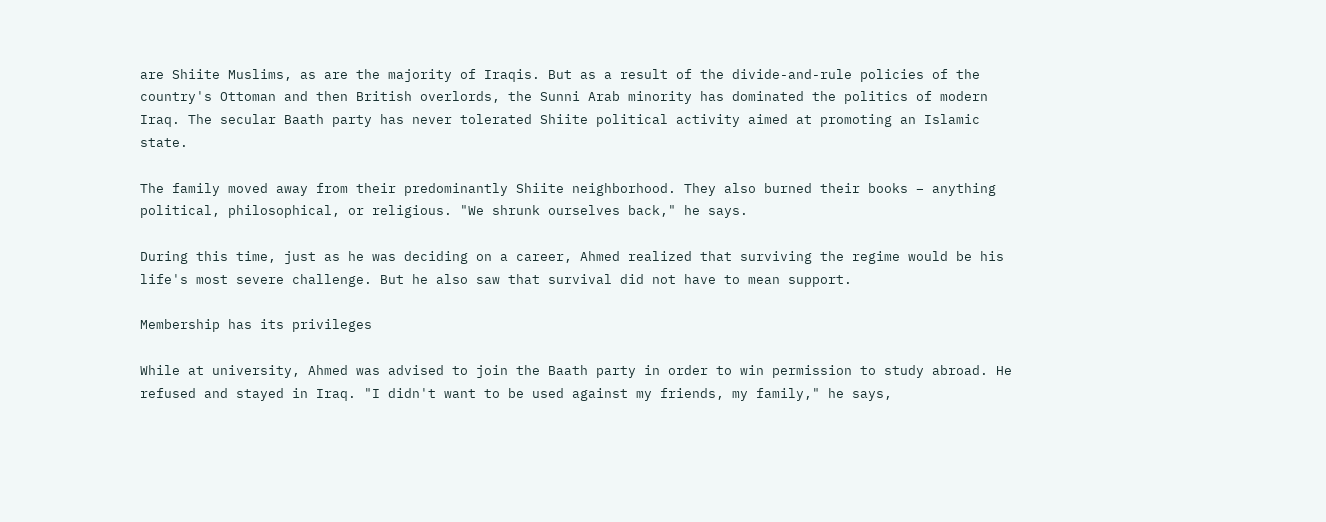are Shiite Muslims, as are the majority of Iraqis. But as a result of the divide-and-rule policies of the country's Ottoman and then British overlords, the Sunni Arab minority has dominated the politics of modern Iraq. The secular Baath party has never tolerated Shiite political activity aimed at promoting an Islamic state.

The family moved away from their predominantly Shiite neighborhood. They also burned their books – anything political, philosophical, or religious. "We shrunk ourselves back," he says.

During this time, just as he was deciding on a career, Ahmed realized that surviving the regime would be his life's most severe challenge. But he also saw that survival did not have to mean support.

Membership has its privileges

While at university, Ahmed was advised to join the Baath party in order to win permission to study abroad. He refused and stayed in Iraq. "I didn't want to be used against my friends, my family," he says,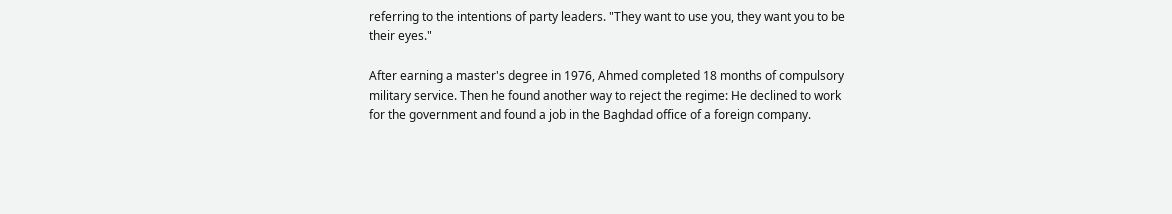referring to the intentions of party leaders. "They want to use you, they want you to be their eyes."

After earning a master's degree in 1976, Ahmed completed 18 months of compulsory military service. Then he found another way to reject the regime: He declined to work for the government and found a job in the Baghdad office of a foreign company.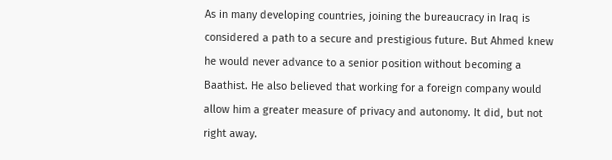As in many developing countries, joining the bureaucracy in Iraq is considered a path to a secure and prestigious future. But Ahmed knew he would never advance to a senior position without becoming a Baathist. He also believed that working for a foreign company would allow him a greater measure of privacy and autonomy. It did, but not right away.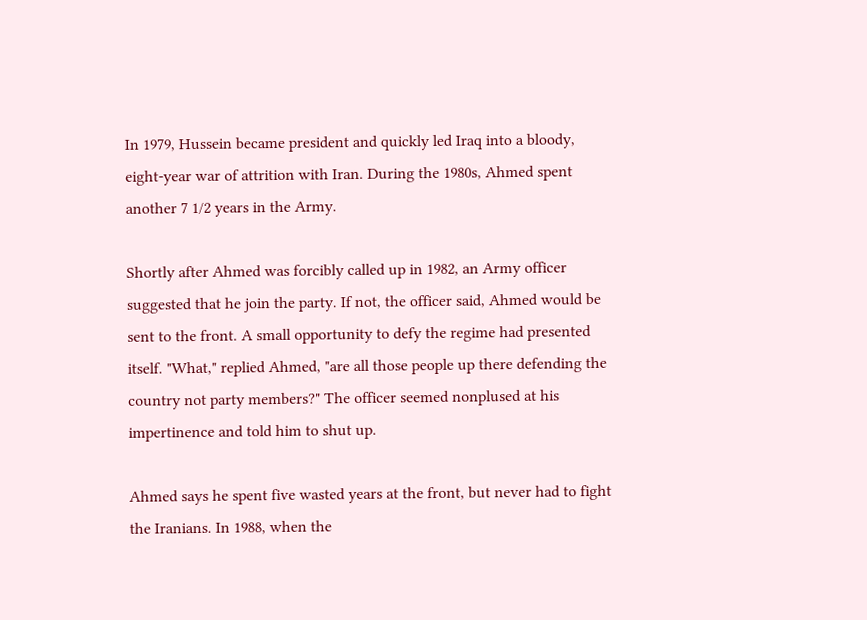In 1979, Hussein became president and quickly led Iraq into a bloody, eight-year war of attrition with Iran. During the 1980s, Ahmed spent another 7 1/2 years in the Army.

Shortly after Ahmed was forcibly called up in 1982, an Army officer suggested that he join the party. If not, the officer said, Ahmed would be sent to the front. A small opportunity to defy the regime had presented itself. "What," replied Ahmed, "are all those people up there defending the country not party members?" The officer seemed nonplused at his impertinence and told him to shut up.

Ahmed says he spent five wasted years at the front, but never had to fight the Iranians. In 1988, when the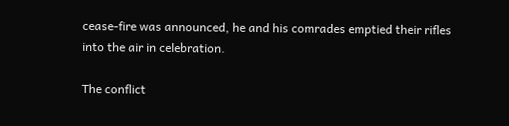cease-fire was announced, he and his comrades emptied their rifles into the air in celebration.

The conflict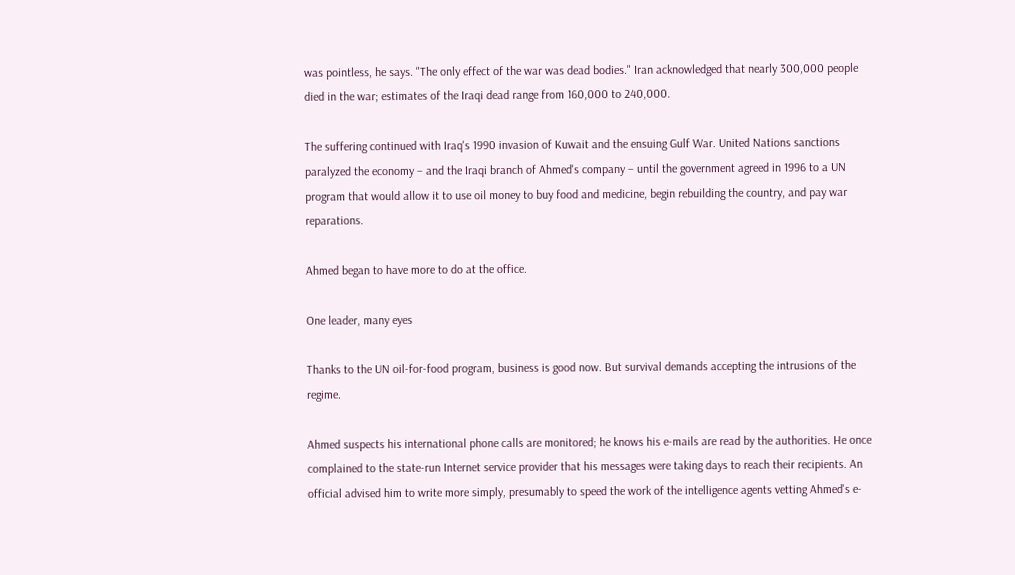was pointless, he says. "The only effect of the war was dead bodies." Iran acknowledged that nearly 300,000 people died in the war; estimates of the Iraqi dead range from 160,000 to 240,000.

The suffering continued with Iraq's 1990 invasion of Kuwait and the ensuing Gulf War. United Nations sanctions paralyzed the economy – and the Iraqi branch of Ahmed's company – until the government agreed in 1996 to a UN program that would allow it to use oil money to buy food and medicine, begin rebuilding the country, and pay war reparations.

Ahmed began to have more to do at the office.

One leader, many eyes

Thanks to the UN oil-for-food program, business is good now. But survival demands accepting the intrusions of the regime.

Ahmed suspects his international phone calls are monitored; he knows his e-mails are read by the authorities. He once complained to the state-run Internet service provider that his messages were taking days to reach their recipients. An official advised him to write more simply, presumably to speed the work of the intelligence agents vetting Ahmed's e-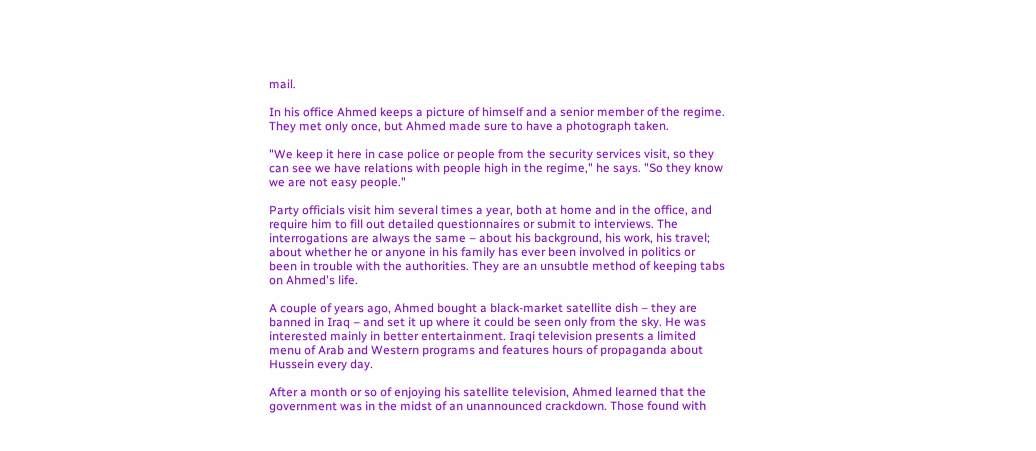mail.

In his office Ahmed keeps a picture of himself and a senior member of the regime. They met only once, but Ahmed made sure to have a photograph taken.

"We keep it here in case police or people from the security services visit, so they can see we have relations with people high in the regime," he says. "So they know we are not easy people."

Party officials visit him several times a year, both at home and in the office, and require him to fill out detailed questionnaires or submit to interviews. The interrogations are always the same – about his background, his work, his travel; about whether he or anyone in his family has ever been involved in politics or been in trouble with the authorities. They are an unsubtle method of keeping tabs on Ahmed's life.

A couple of years ago, Ahmed bought a black-market satellite dish – they are banned in Iraq – and set it up where it could be seen only from the sky. He was interested mainly in better entertainment. Iraqi television presents a limited menu of Arab and Western programs and features hours of propaganda about Hussein every day.

After a month or so of enjoying his satellite television, Ahmed learned that the government was in the midst of an unannounced crackdown. Those found with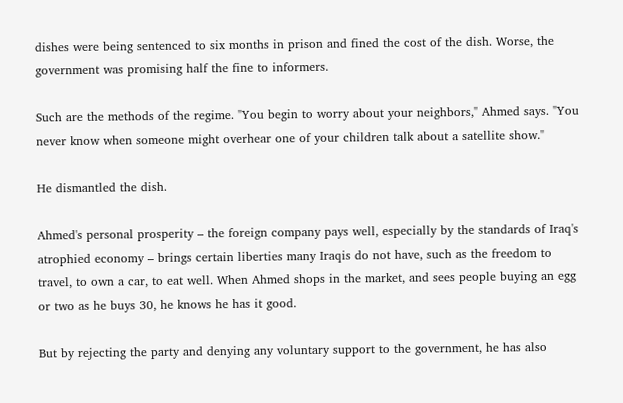dishes were being sentenced to six months in prison and fined the cost of the dish. Worse, the government was promising half the fine to informers.

Such are the methods of the regime. "You begin to worry about your neighbors," Ahmed says. "You never know when someone might overhear one of your children talk about a satellite show."

He dismantled the dish.

Ahmed's personal prosperity – the foreign company pays well, especially by the standards of Iraq's atrophied economy – brings certain liberties many Iraqis do not have, such as the freedom to travel, to own a car, to eat well. When Ahmed shops in the market, and sees people buying an egg or two as he buys 30, he knows he has it good.

But by rejecting the party and denying any voluntary support to the government, he has also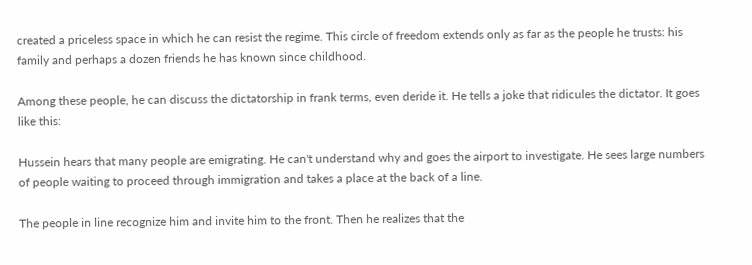created a priceless space in which he can resist the regime. This circle of freedom extends only as far as the people he trusts: his family and perhaps a dozen friends he has known since childhood.

Among these people, he can discuss the dictatorship in frank terms, even deride it. He tells a joke that ridicules the dictator. It goes like this:

Hussein hears that many people are emigrating. He can't understand why and goes the airport to investigate. He sees large numbers of people waiting to proceed through immigration and takes a place at the back of a line.

The people in line recognize him and invite him to the front. Then he realizes that the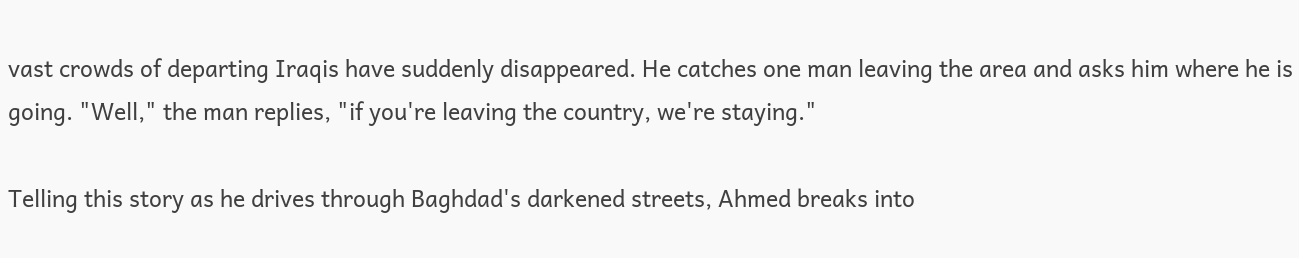vast crowds of departing Iraqis have suddenly disappeared. He catches one man leaving the area and asks him where he is going. "Well," the man replies, "if you're leaving the country, we're staying."

Telling this story as he drives through Baghdad's darkened streets, Ahmed breaks into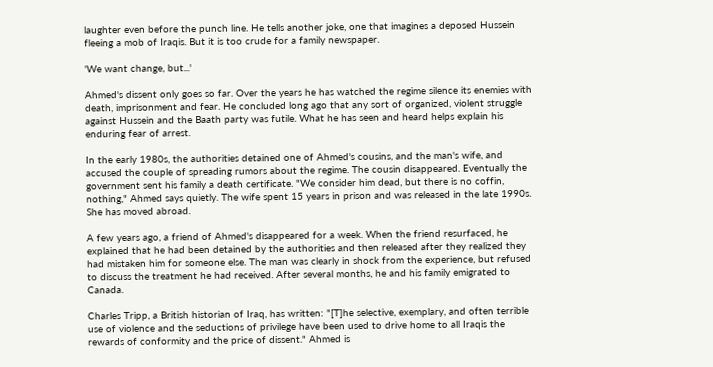laughter even before the punch line. He tells another joke, one that imagines a deposed Hussein fleeing a mob of Iraqis. But it is too crude for a family newspaper.

'We want change, but...'

Ahmed's dissent only goes so far. Over the years he has watched the regime silence its enemies with death, imprisonment and fear. He concluded long ago that any sort of organized, violent struggle against Hussein and the Baath party was futile. What he has seen and heard helps explain his enduring fear of arrest.

In the early 1980s, the authorities detained one of Ahmed's cousins, and the man's wife, and accused the couple of spreading rumors about the regime. The cousin disappeared. Eventually the government sent his family a death certificate. "We consider him dead, but there is no coffin, nothing," Ahmed says quietly. The wife spent 15 years in prison and was released in the late 1990s. She has moved abroad.

A few years ago, a friend of Ahmed's disappeared for a week. When the friend resurfaced, he explained that he had been detained by the authorities and then released after they realized they had mistaken him for someone else. The man was clearly in shock from the experience, but refused to discuss the treatment he had received. After several months, he and his family emigrated to Canada.

Charles Tripp, a British historian of Iraq, has written: "[T]he selective, exemplary, and often terrible use of violence and the seductions of privilege have been used to drive home to all Iraqis the rewards of conformity and the price of dissent." Ahmed is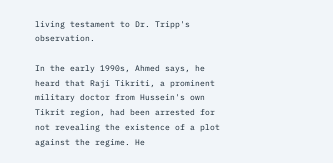living testament to Dr. Tripp's observation.

In the early 1990s, Ahmed says, he heard that Raji Tikriti, a prominent military doctor from Hussein's own Tikrit region, had been arrested for not revealing the existence of a plot against the regime. He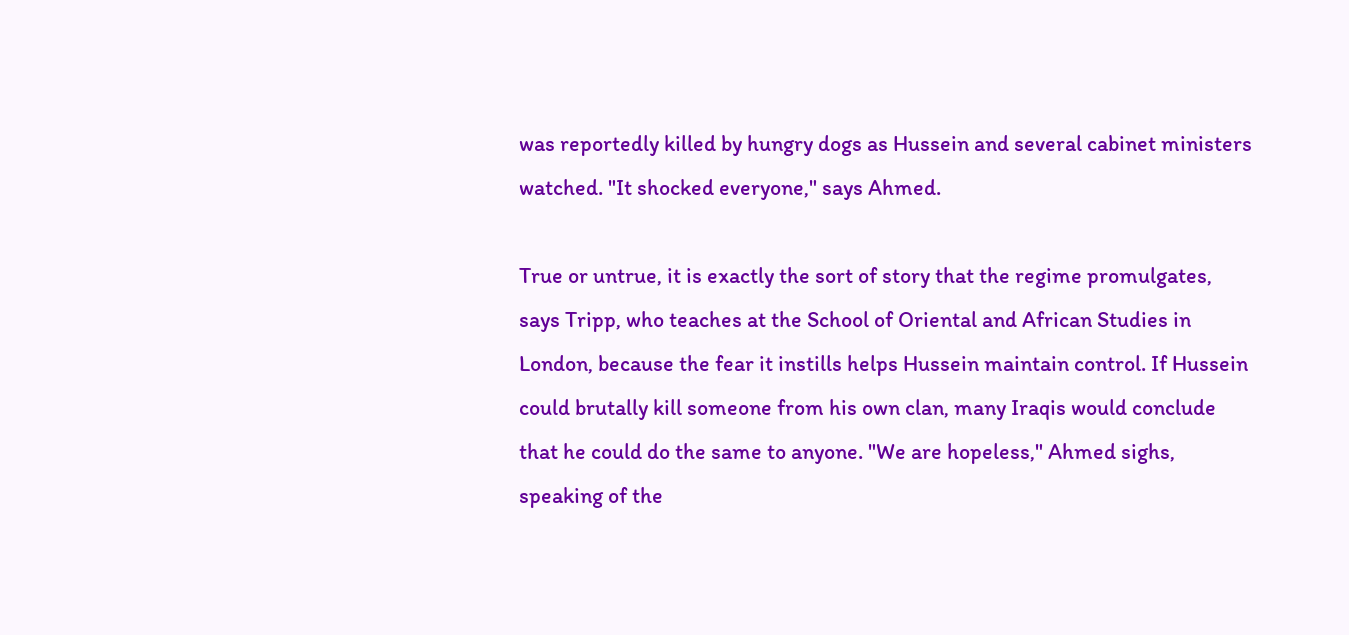was reportedly killed by hungry dogs as Hussein and several cabinet ministers watched. "It shocked everyone," says Ahmed.

True or untrue, it is exactly the sort of story that the regime promulgates, says Tripp, who teaches at the School of Oriental and African Studies in London, because the fear it instills helps Hussein maintain control. If Hussein could brutally kill someone from his own clan, many Iraqis would conclude that he could do the same to anyone. "We are hopeless," Ahmed sighs, speaking of the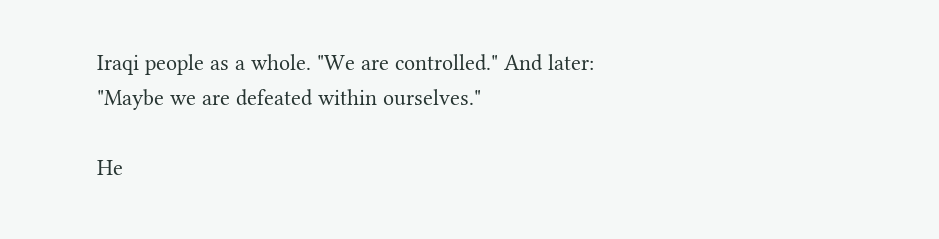Iraqi people as a whole. "We are controlled." And later: "Maybe we are defeated within ourselves."

He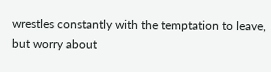wrestles constantly with the temptation to leave, but worry about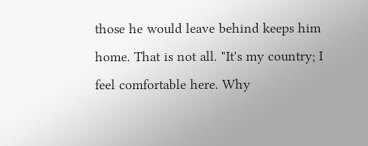those he would leave behind keeps him home. That is not all. "It's my country; I feel comfortable here. Why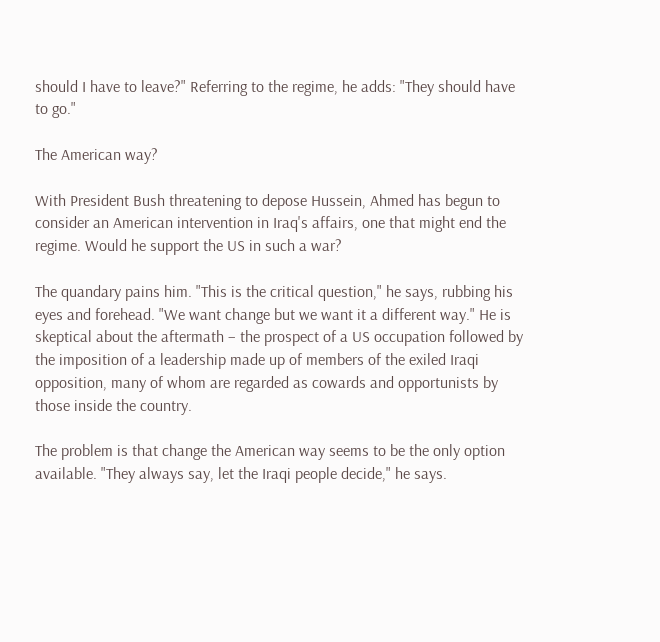should I have to leave?" Referring to the regime, he adds: "They should have to go."

The American way?

With President Bush threatening to depose Hussein, Ahmed has begun to consider an American intervention in Iraq's affairs, one that might end the regime. Would he support the US in such a war?

The quandary pains him. "This is the critical question," he says, rubbing his eyes and forehead. "We want change but we want it a different way." He is skeptical about the aftermath – the prospect of a US occupation followed by the imposition of a leadership made up of members of the exiled Iraqi opposition, many of whom are regarded as cowards and opportunists by those inside the country.

The problem is that change the American way seems to be the only option available. "They always say, let the Iraqi people decide," he says.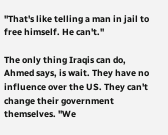"That's like telling a man in jail to free himself. He can't."

The only thing Iraqis can do, Ahmed says, is wait. They have no influence over the US. They can't change their government themselves. "We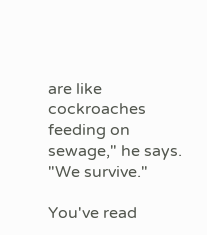are like cockroaches feeding on sewage," he says. "We survive."

You've read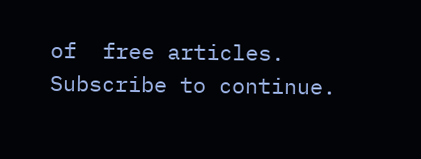of  free articles. Subscribe to continue.